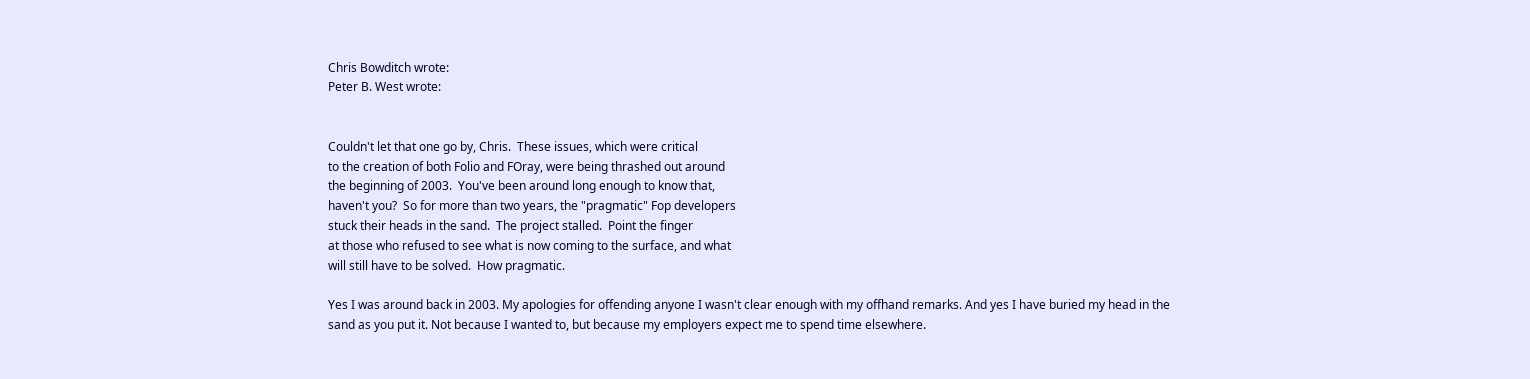Chris Bowditch wrote:
Peter B. West wrote:


Couldn't let that one go by, Chris.  These issues, which were critical
to the creation of both Folio and FOray, were being thrashed out around
the beginning of 2003.  You've been around long enough to know that,
haven't you?  So for more than two years, the "pragmatic" Fop developers
stuck their heads in the sand.  The project stalled.  Point the finger
at those who refused to see what is now coming to the surface, and what
will still have to be solved.  How pragmatic.

Yes I was around back in 2003. My apologies for offending anyone I wasn't clear enough with my offhand remarks. And yes I have buried my head in the sand as you put it. Not because I wanted to, but because my employers expect me to spend time elsewhere.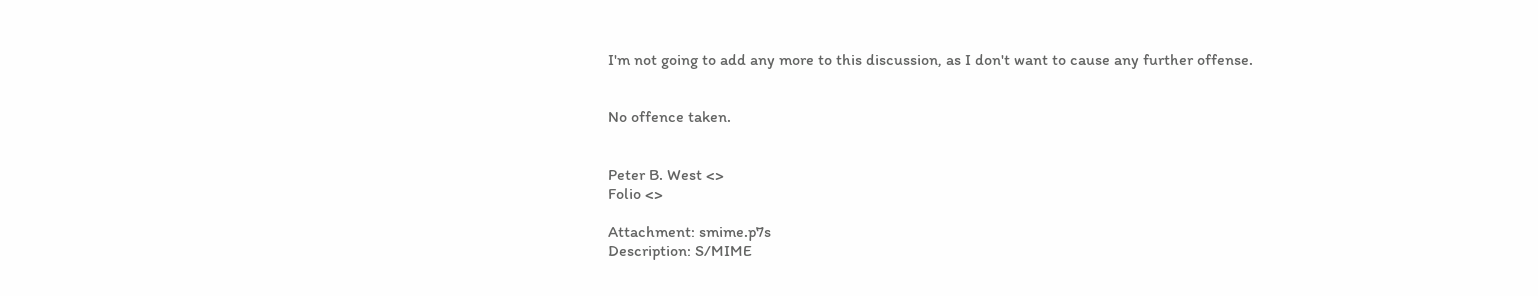I'm not going to add any more to this discussion, as I don't want to cause any further offense.


No offence taken.


Peter B. West <>
Folio <>

Attachment: smime.p7s
Description: S/MIME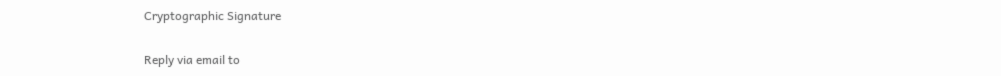Cryptographic Signature

Reply via email to